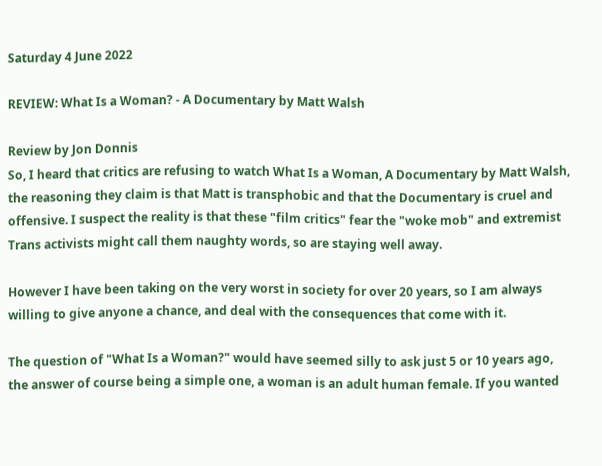Saturday 4 June 2022

REVIEW: What Is a Woman? - A Documentary by Matt Walsh

Review by Jon Donnis
So, I heard that critics are refusing to watch What Is a Woman, A Documentary by Matt Walsh, the reasoning they claim is that Matt is transphobic and that the Documentary is cruel and offensive. I suspect the reality is that these "film critics" fear the "woke mob" and extremist Trans activists might call them naughty words, so are staying well away.

However I have been taking on the very worst in society for over 20 years, so I am always willing to give anyone a chance, and deal with the consequences that come with it.

The question of "What Is a Woman?" would have seemed silly to ask just 5 or 10 years ago, the answer of course being a simple one, a woman is an adult human female. If you wanted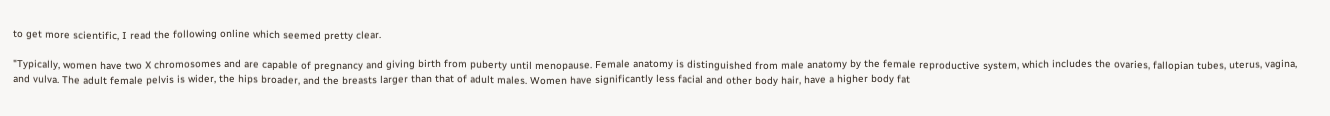to get more scientific, I read the following online which seemed pretty clear.

"Typically, women have two X chromosomes and are capable of pregnancy and giving birth from puberty until menopause. Female anatomy is distinguished from male anatomy by the female reproductive system, which includes the ovaries, fallopian tubes, uterus, vagina, and vulva. The adult female pelvis is wider, the hips broader, and the breasts larger than that of adult males. Women have significantly less facial and other body hair, have a higher body fat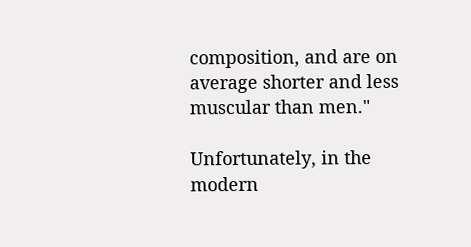composition, and are on average shorter and less muscular than men."

Unfortunately, in the modern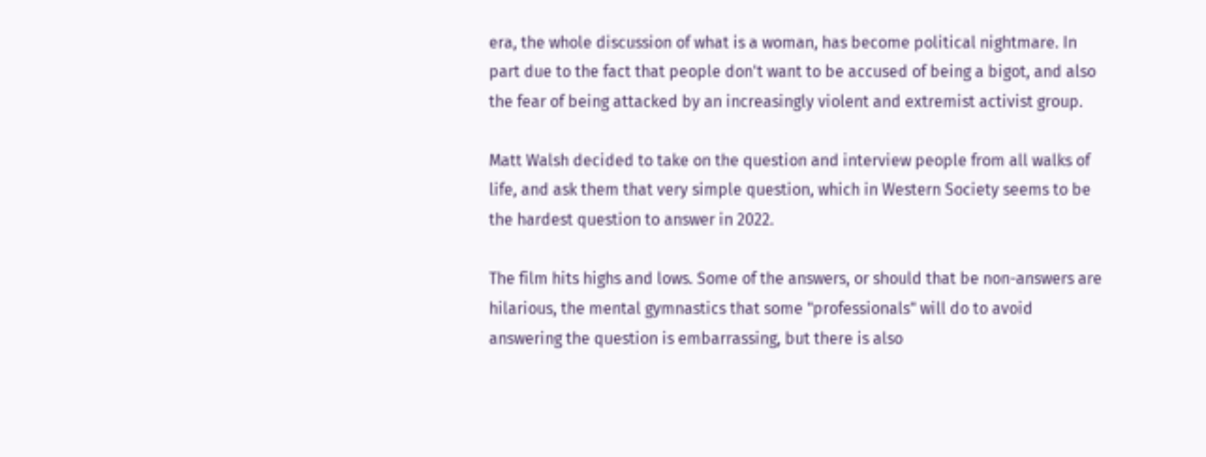era, the whole discussion of what is a woman, has become political nightmare. In part due to the fact that people don't want to be accused of being a bigot, and also the fear of being attacked by an increasingly violent and extremist activist group.

Matt Walsh decided to take on the question and interview people from all walks of life, and ask them that very simple question, which in Western Society seems to be the hardest question to answer in 2022.

The film hits highs and lows. Some of the answers, or should that be non-answers are hilarious, the mental gymnastics that some "professionals" will do to avoid answering the question is embarrassing, but there is also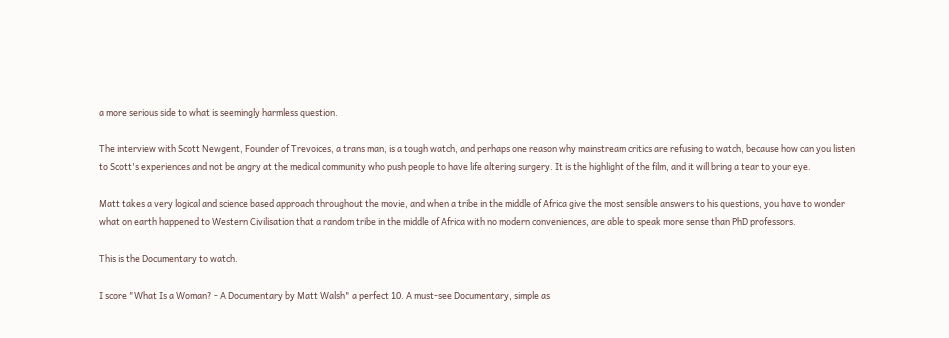a more serious side to what is seemingly harmless question.

The interview with Scott Newgent, Founder of Trevoices, a trans man, is a tough watch, and perhaps one reason why mainstream critics are refusing to watch, because how can you listen to Scott's experiences and not be angry at the medical community who push people to have life altering surgery. It is the highlight of the film, and it will bring a tear to your eye.

Matt takes a very logical and science based approach throughout the movie, and when a tribe in the middle of Africa give the most sensible answers to his questions, you have to wonder what on earth happened to Western Civilisation that a random tribe in the middle of Africa with no modern conveniences, are able to speak more sense than PhD professors.

This is the Documentary to watch.

I score "What Is a Woman? - A Documentary by Matt Walsh" a perfect 10. A must-see Documentary, simple as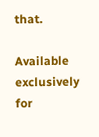that.

Available exclusively for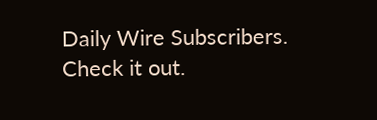Daily Wire Subscribers. Check it out.